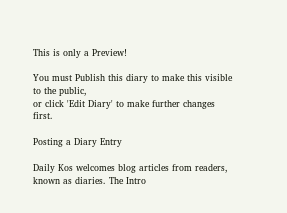This is only a Preview!

You must Publish this diary to make this visible to the public,
or click 'Edit Diary' to make further changes first.

Posting a Diary Entry

Daily Kos welcomes blog articles from readers, known as diaries. The Intro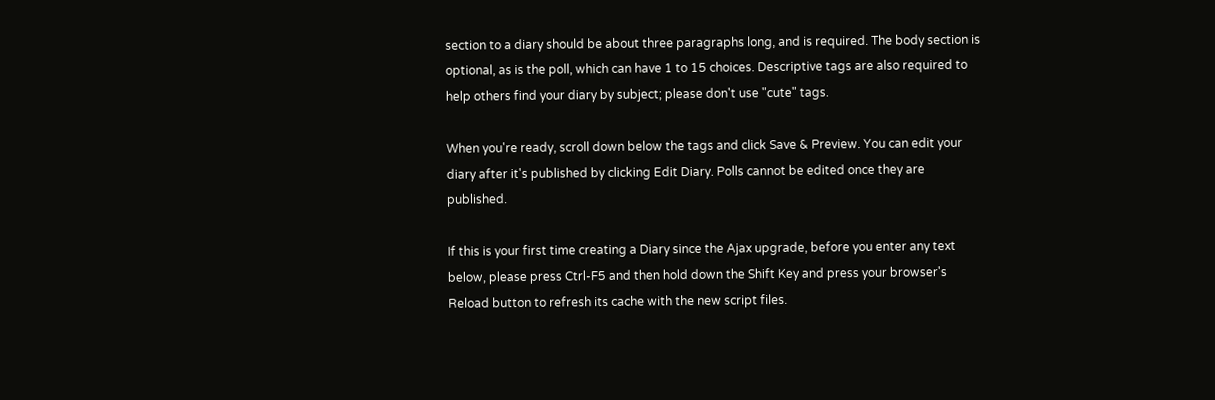section to a diary should be about three paragraphs long, and is required. The body section is optional, as is the poll, which can have 1 to 15 choices. Descriptive tags are also required to help others find your diary by subject; please don't use "cute" tags.

When you're ready, scroll down below the tags and click Save & Preview. You can edit your diary after it's published by clicking Edit Diary. Polls cannot be edited once they are published.

If this is your first time creating a Diary since the Ajax upgrade, before you enter any text below, please press Ctrl-F5 and then hold down the Shift Key and press your browser's Reload button to refresh its cache with the new script files.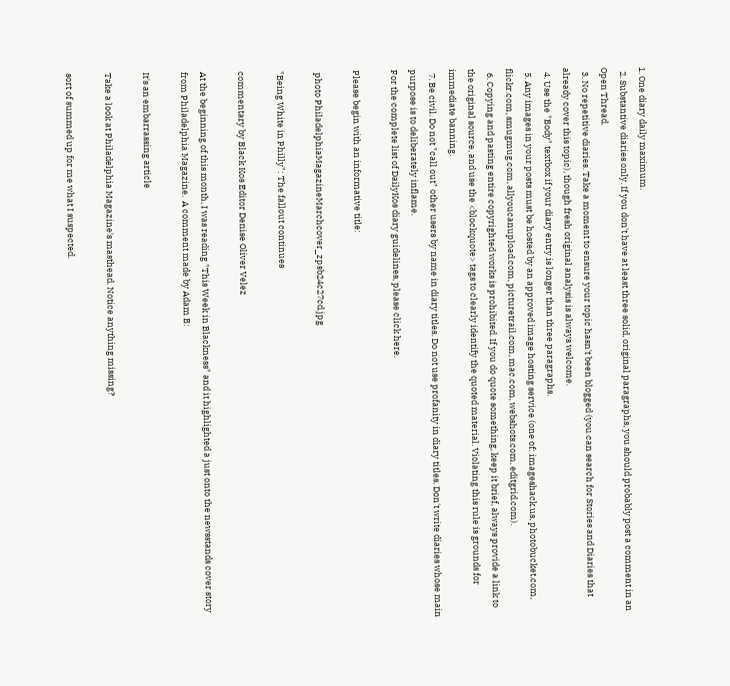1. One diary daily maximum.
  2. Substantive diaries only. If you don't have at least three solid, original paragraphs, you should probably post a comment in an Open Thread.
  3. No repetitive diaries. Take a moment to ensure your topic hasn't been blogged (you can search for Stories and Diaries that already cover this topic), though fresh original analysis is always welcome.
  4. Use the "Body" textbox if your diary entry is longer than three paragraphs.
  5. Any images in your posts must be hosted by an approved image hosting service (one of: imageshack.us, photobucket.com, flickr.com, smugmug.com, allyoucanupload.com, picturetrail.com, mac.com, webshots.com, editgrid.com).
  6. Copying and pasting entire copyrighted works is prohibited. If you do quote something, keep it brief, always provide a link to the original source, and use the <blockquote> tags to clearly identify the quoted material. Violating this rule is grounds for immediate banning.
  7. Be civil. Do not "call out" other users by name in diary titles. Do not use profanity in diary titles. Don't write diaries whose main purpose is to deliberately inflame.
For the complete list of DailyKos diary guidelines, please click here.

Please begin with an informative title:

 photo PhiladelphiaMagazineMarchcover_zpsb24c27cd.jpg

"Being White in Philly": The fallout continues

commentary by Black Kos Editor Denise Oliver Velez

At the beginning of this month, I was reading "This Week in Blackness" and it highlighted a just onto the newsstands cover story from Philadelphia Magazine.  A comment made by Adam B:

It's an embarrassing article

Take a look at Philadelphia Magazine's masthead. Notice anything missing?

sort of summed up for me what I suspected.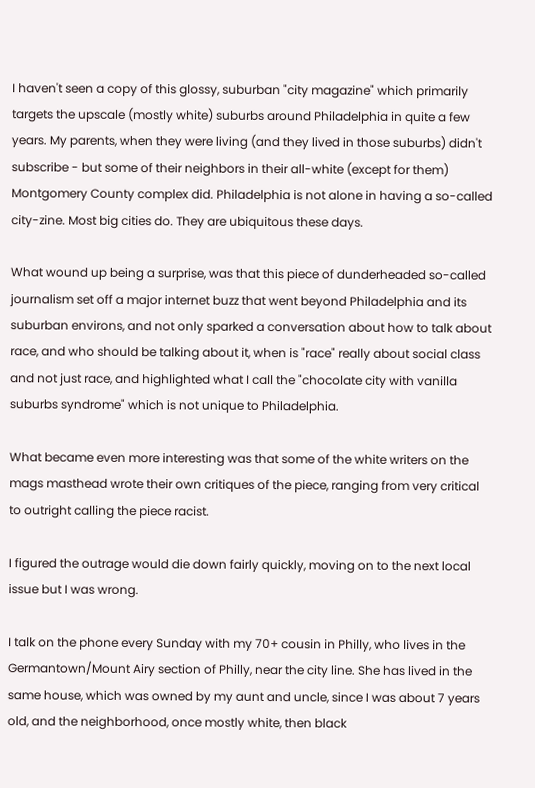I haven't seen a copy of this glossy, suburban "city magazine" which primarily targets the upscale (mostly white) suburbs around Philadelphia in quite a few years. My parents, when they were living (and they lived in those suburbs) didn't subscribe - but some of their neighbors in their all-white (except for them) Montgomery County complex did. Philadelphia is not alone in having a so-called city-zine. Most big cities do. They are ubiquitous these days.

What wound up being a surprise, was that this piece of dunderheaded so-called journalism set off a major internet buzz that went beyond Philadelphia and its suburban environs, and not only sparked a conversation about how to talk about race, and who should be talking about it, when is "race" really about social class and not just race, and highlighted what I call the "chocolate city with vanilla suburbs syndrome" which is not unique to Philadelphia.

What became even more interesting was that some of the white writers on the mags masthead wrote their own critiques of the piece, ranging from very critical to outright calling the piece racist.

I figured the outrage would die down fairly quickly, moving on to the next local issue but I was wrong.

I talk on the phone every Sunday with my 70+ cousin in Philly, who lives in the Germantown/Mount Airy section of Philly, near the city line. She has lived in the same house, which was owned by my aunt and uncle, since I was about 7 years old, and the neighborhood, once mostly white, then black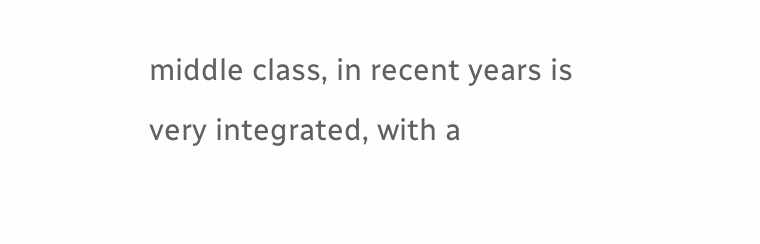middle class, in recent years is very integrated, with a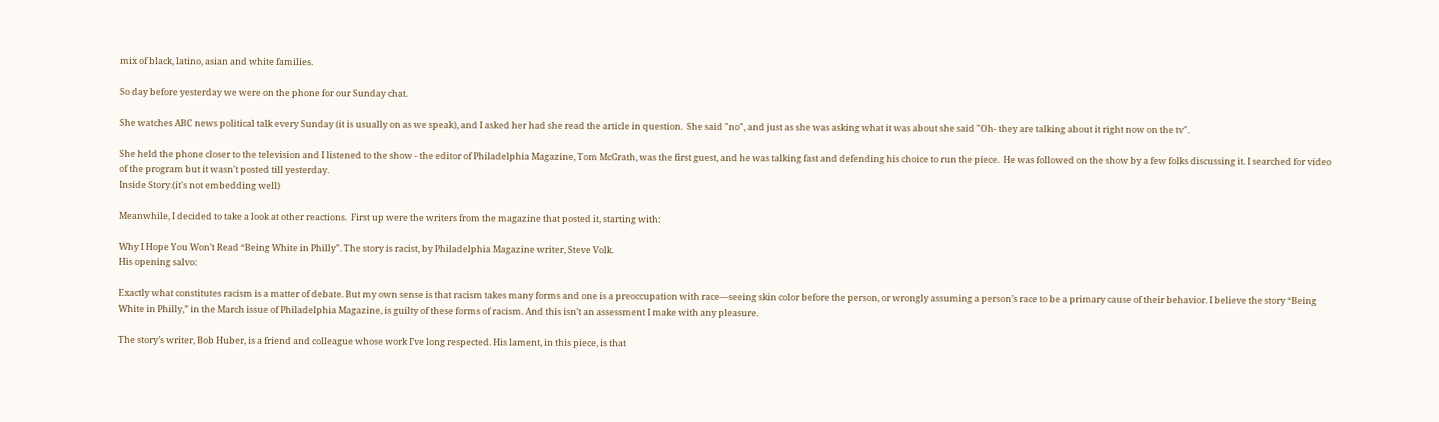mix of black, latino, asian and white families.

So day before yesterday we were on the phone for our Sunday chat.

She watches ABC news political talk every Sunday (it is usually on as we speak), and I asked her had she read the article in question.  She said "no", and just as she was asking what it was about she said "Oh- they are talking about it right now on the tv".

She held the phone closer to the television and I listened to the show - the editor of Philadelphia Magazine, Tom McGrath, was the first guest, and he was talking fast and defending his choice to run the piece.  He was followed on the show by a few folks discussing it. I searched for video of the program but it wasn't posted till yesterday.
Inside Story.(it's not embedding well)

Meanwhile, I decided to take a look at other reactions.  First up were the writers from the magazine that posted it, starting with:

Why I Hope You Won’t Read “Being White in Philly”. The story is racist, by Philadelphia Magazine writer, Steve Volk.
His opening salvo:

Exactly what constitutes racism is a matter of debate. But my own sense is that racism takes many forms and one is a preoccupation with race—seeing skin color before the person, or wrongly assuming a person’s race to be a primary cause of their behavior. I believe the story “Being White in Philly,” in the March issue of Philadelphia Magazine, is guilty of these forms of racism. And this isn’t an assessment I make with any pleasure.

The story’s writer, Bob Huber, is a friend and colleague whose work I’ve long respected. His lament, in this piece, is that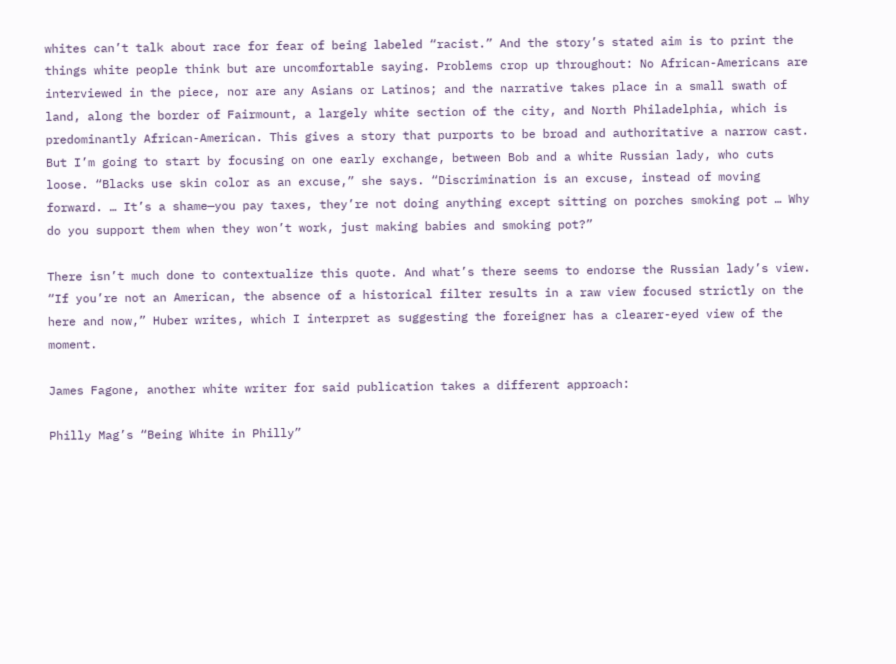whites can’t talk about race for fear of being labeled “racist.” And the story’s stated aim is to print the things white people think but are uncomfortable saying. Problems crop up throughout: No African-Americans are interviewed in the piece, nor are any Asians or Latinos; and the narrative takes place in a small swath of land, along the border of Fairmount, a largely white section of the city, and North Philadelphia, which is predominantly African-American. This gives a story that purports to be broad and authoritative a narrow cast. But I’m going to start by focusing on one early exchange, between Bob and a white Russian lady, who cuts loose. “Blacks use skin color as an excuse,” she says. “Discrimination is an excuse, instead of moving forward. … It’s a shame—you pay taxes, they’re not doing anything except sitting on porches smoking pot … Why do you support them when they won’t work, just making babies and smoking pot?”

There isn’t much done to contextualize this quote. And what’s there seems to endorse the Russian lady’s view. “If you’re not an American, the absence of a historical filter results in a raw view focused strictly on the here and now,” Huber writes, which I interpret as suggesting the foreigner has a clearer-eyed view of the moment.

James Fagone, another white writer for said publication takes a different approach:

Philly Mag’s “Being White in Philly”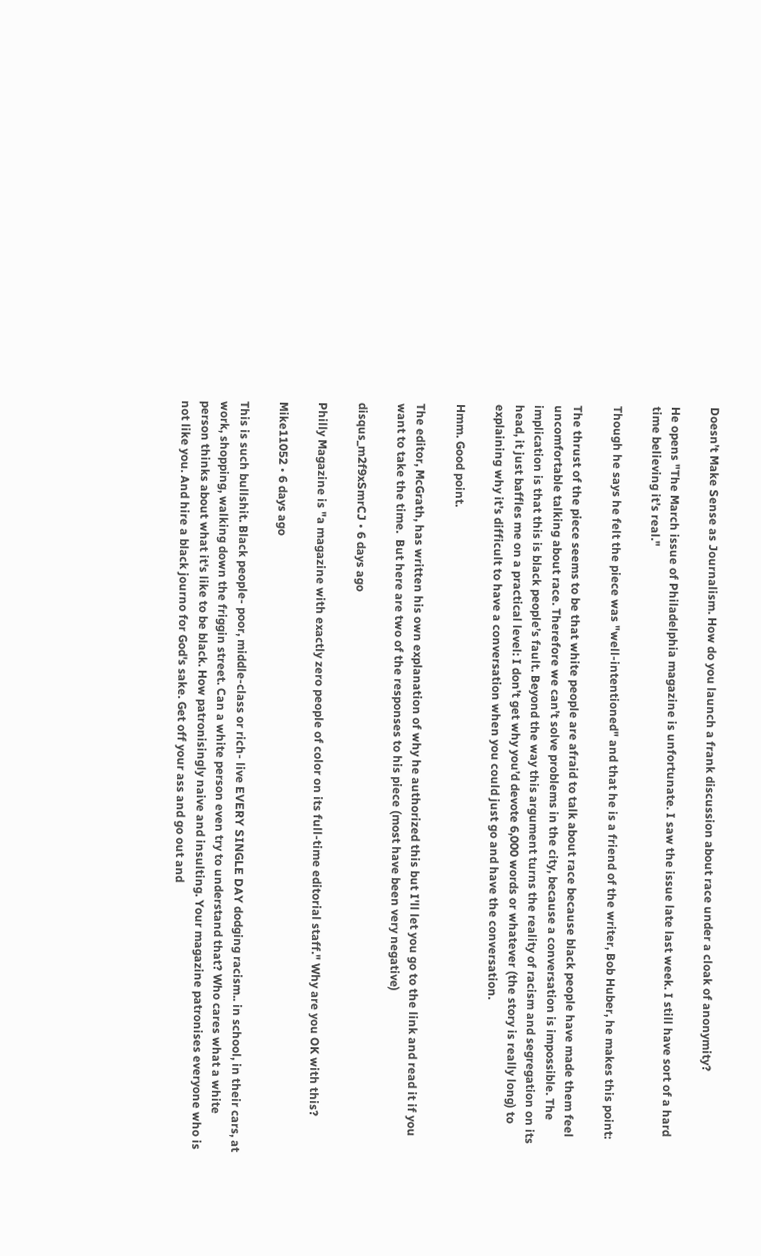Doesn’t Make Sense as Journalism. How do you launch a frank discussion about race under a cloak of anonymity?

He opens "The March issue of Philadelphia magazine is unfortunate. I saw the issue late last week. I still have sort of a hard time believing it’s real."

Though he says he felt the piece was "well-intentioned" and that he is a friend of the writer, Bob Huber, he makes this point:

The thrust of the piece seems to be that white people are afraid to talk about race because black people have made them feel uncomfortable talking about race. Therefore we can’t solve problems in the city, because a conversation is impossible. The implication is that this is black people’s fault. Beyond the way this argument turns the reality of racism and segregation on its head, it just baffles me on a practical level: I don’t get why you’d devote 6,000 words or whatever (the story is really long) to explaining why it’s difficult to have a conversation when you could just go and have the conversation.

Hmm. Good point.

The editor, McGrath, has written his own explanation of why he authorized this but I'll let you go to the link and read it if you want to take the time.  But here are two of the responses to his piece (most have been very negative)

disqus_m2f9xSmrCJ • 6 days ago

Philly Magazine is "a magazine with exactly zero people of color on its full-time editorial staff." Why are you OK with this?

Mike11052 • 6 days ago

This is such bullshit. Black people- poor, middle-class or rich- live EVERY SINGLE DAY dodging racism.. in school, in their cars, at work, shopping, walking down the friggin street. Can a white person even try to understand that? Who cares what a white person thinks about what it's like to be black. How patronisingly naive and insulting. Your magazine patronises everyone who is not like you. And hire a black journo for God's sake. Get off your ass and go out and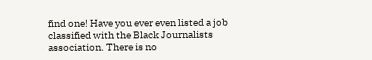find one! Have you ever even listed a job classified with the Black Journalists association. There is no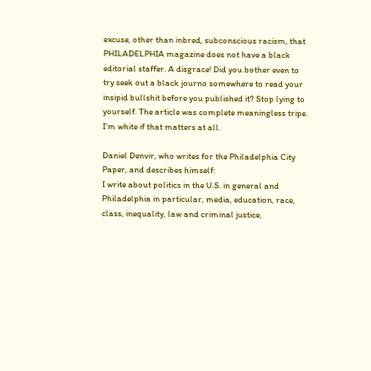excuse, other than inbred, subconscious racism, that PHILADELPHIA magazine does not have a black editorial staffer. A disgrace! Did you bother even to try seek out a black journo somewhere to read your insipid bullshit before you published it? Stop lying to yourself. The article was complete meaningless tripe. I'm white if that matters at all.

Daniel Denvir, who writes for the Philadelphia City Paper, and describes himself:
I write about politics in the U.S. in general and Philadelphia in particular, media, education, race, class, inequality, law and criminal justice,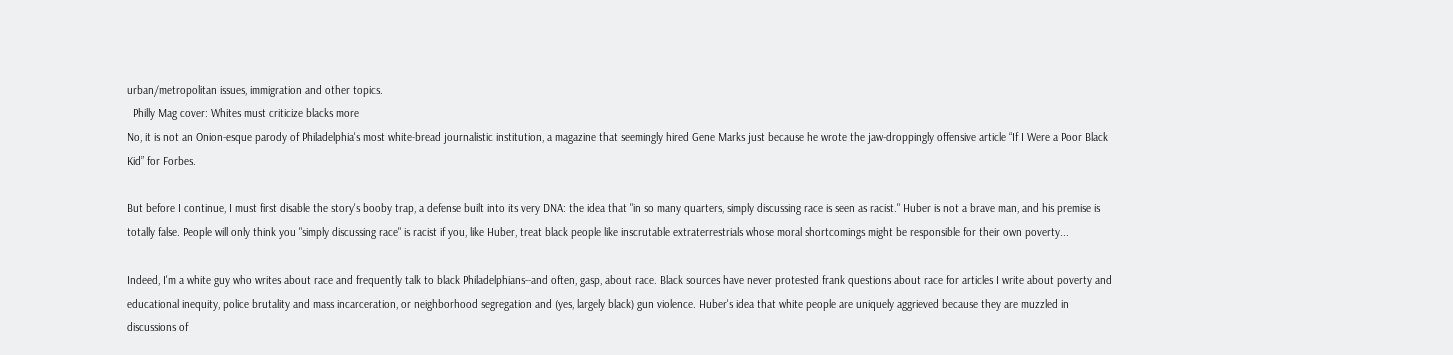urban/metropolitan issues, immigration and other topics.
  Philly Mag cover: Whites must criticize blacks more
No, it is not an Onion-esque parody of Philadelphia's most white-bread journalistic institution, a magazine that seemingly hired Gene Marks just because he wrote the jaw-droppingly offensive article “If I Were a Poor Black Kid” for Forbes.

But before I continue, I must first disable the story's booby trap, a defense built into its very DNA: the idea that "in so many quarters, simply discussing race is seen as racist." Huber is not a brave man, and his premise is totally false. People will only think you "simply discussing race" is racist if you, like Huber, treat black people like inscrutable extraterrestrials whose moral shortcomings might be responsible for their own poverty...

Indeed, I'm a white guy who writes about race and frequently talk to black Philadelphians--and often, gasp, about race. Black sources have never protested frank questions about race for articles I write about poverty and educational inequity, police brutality and mass incarceration, or neighborhood segregation and (yes, largely black) gun violence. Huber's idea that white people are uniquely aggrieved because they are muzzled in discussions of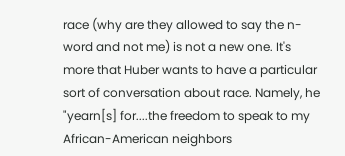race (why are they allowed to say the n-word and not me) is not a new one. It's more that Huber wants to have a particular sort of conversation about race. Namely, he "yearn[s] for....the freedom to speak to my African-American neighbors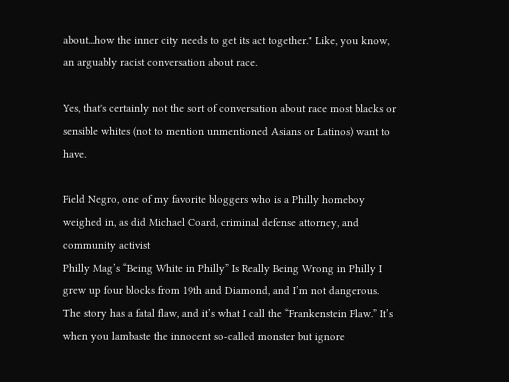about...how the inner city needs to get its act together." Like, you know, an arguably racist conversation about race.

Yes, that's certainly not the sort of conversation about race most blacks or sensible whites (not to mention unmentioned Asians or Latinos) want to have.

Field Negro, one of my favorite bloggers who is a Philly homeboy weighed in, as did Michael Coard, criminal defense attorney, and community activist
Philly Mag’s “Being White in Philly” Is Really Being Wrong in Philly I grew up four blocks from 19th and Diamond, and I’m not dangerous.
The story has a fatal flaw, and it’s what I call the “Frankenstein Flaw.” It’s when you lambaste the innocent so-called monster but ignore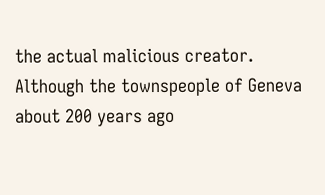the actual malicious creator. Although the townspeople of Geneva about 200 years ago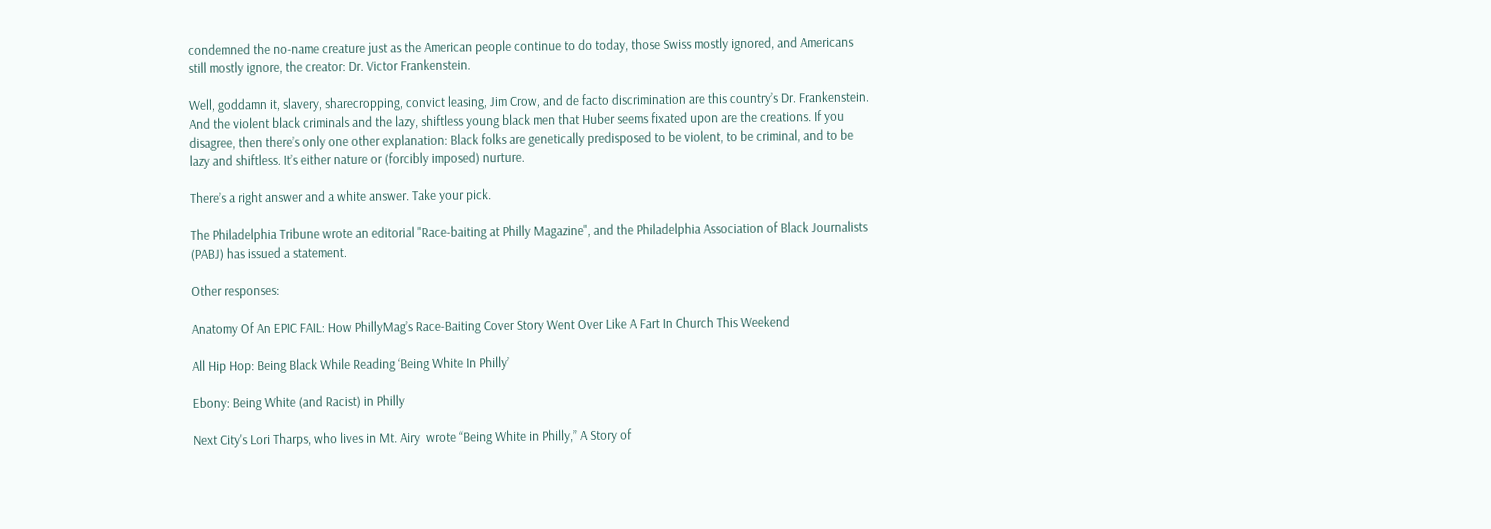condemned the no-name creature just as the American people continue to do today, those Swiss mostly ignored, and Americans still mostly ignore, the creator: Dr. Victor Frankenstein.

Well, goddamn it, slavery, sharecropping, convict leasing, Jim Crow, and de facto discrimination are this country’s Dr. Frankenstein. And the violent black criminals and the lazy, shiftless young black men that Huber seems fixated upon are the creations. If you disagree, then there’s only one other explanation: Black folks are genetically predisposed to be violent, to be criminal, and to be lazy and shiftless. It’s either nature or (forcibly imposed) nurture.

There’s a right answer and a white answer. Take your pick.

The Philadelphia Tribune wrote an editorial "Race-baiting at Philly Magazine", and the Philadelphia Association of Black Journalists (PABJ) has issued a statement.

Other responses:

Anatomy Of An EPIC FAIL: How PhillyMag’s Race-Baiting Cover Story Went Over Like A Fart In Church This Weekend

All Hip Hop: Being Black While Reading ‘Being White In Philly’

Ebony: Being White (and Racist) in Philly

Next City's Lori Tharps, who lives in Mt. Airy  wrote “Being White in Philly,” A Story of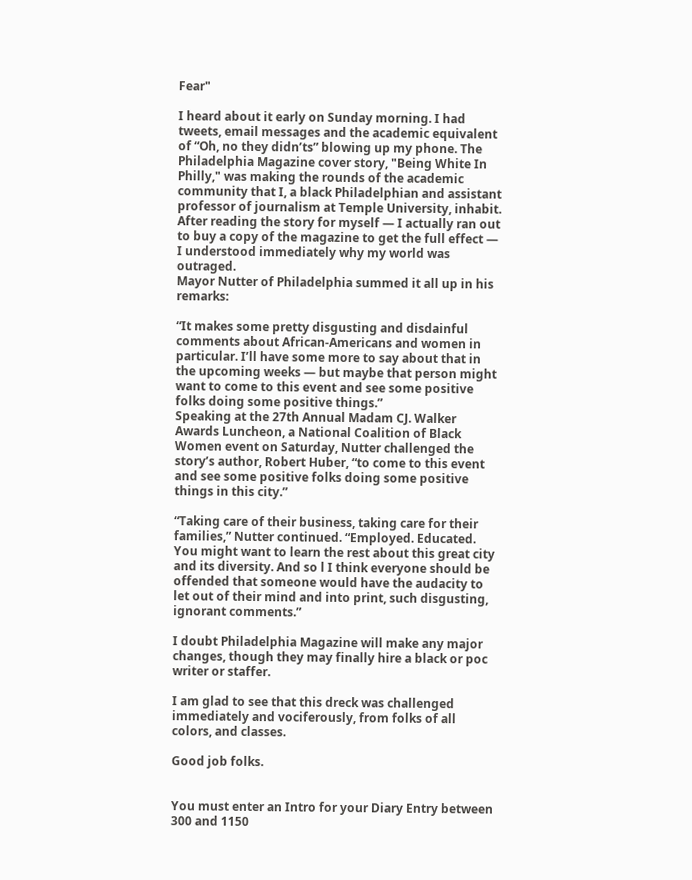Fear"

I heard about it early on Sunday morning. I had tweets, email messages and the academic equivalent of “Oh, no they didn’ts” blowing up my phone. The Philadelphia Magazine cover story, "Being White In Philly," was making the rounds of the academic community that I, a black Philadelphian and assistant professor of journalism at Temple University, inhabit. After reading the story for myself — I actually ran out to buy a copy of the magazine to get the full effect — I understood immediately why my world was outraged.
Mayor Nutter of Philadelphia summed it all up in his remarks:

“It makes some pretty disgusting and disdainful comments about African-Americans and women in particular. I’ll have some more to say about that in the upcoming weeks — but maybe that person might want to come to this event and see some positive folks doing some positive things.”
Speaking at the 27th Annual Madam CJ. Walker Awards Luncheon, a National Coalition of Black Women event on Saturday, Nutter challenged the story’s author, Robert Huber, “to come to this event and see some positive folks doing some positive things in this city.”

“Taking care of their business, taking care for their families,” Nutter continued. “Employed. Educated. You might want to learn the rest about this great city and its diversity. And so l I think everyone should be offended that someone would have the audacity to let out of their mind and into print, such disgusting, ignorant comments.”

I doubt Philadelphia Magazine will make any major changes, though they may finally hire a black or poc writer or staffer.

I am glad to see that this dreck was challenged immediately and vociferously, from folks of all colors, and classes.

Good job folks.


You must enter an Intro for your Diary Entry between 300 and 1150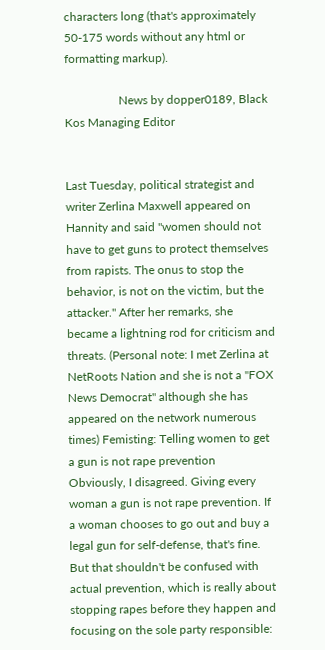characters long (that's approximately 50-175 words without any html or formatting markup).

                  News by dopper0189, Black Kos Managing Editor


Last Tuesday, political strategist and writer Zerlina Maxwell appeared on Hannity and said "women should not have to get guns to protect themselves from rapists. The onus to stop the behavior, is not on the victim, but the attacker." After her remarks, she became a lightning rod for criticism and threats. (Personal note: I met Zerlina at NetRoots Nation and she is not a "FOX News Democrat" although she has appeared on the network numerous times) Femisting: Telling women to get a gun is not rape prevention
Obviously, I disagreed. Giving every woman a gun is not rape prevention. If a woman chooses to go out and buy a legal gun for self-defense, that's fine. But that shouldn't be confused with actual prevention, which is really about stopping rapes before they happen and focusing on the sole party responsible: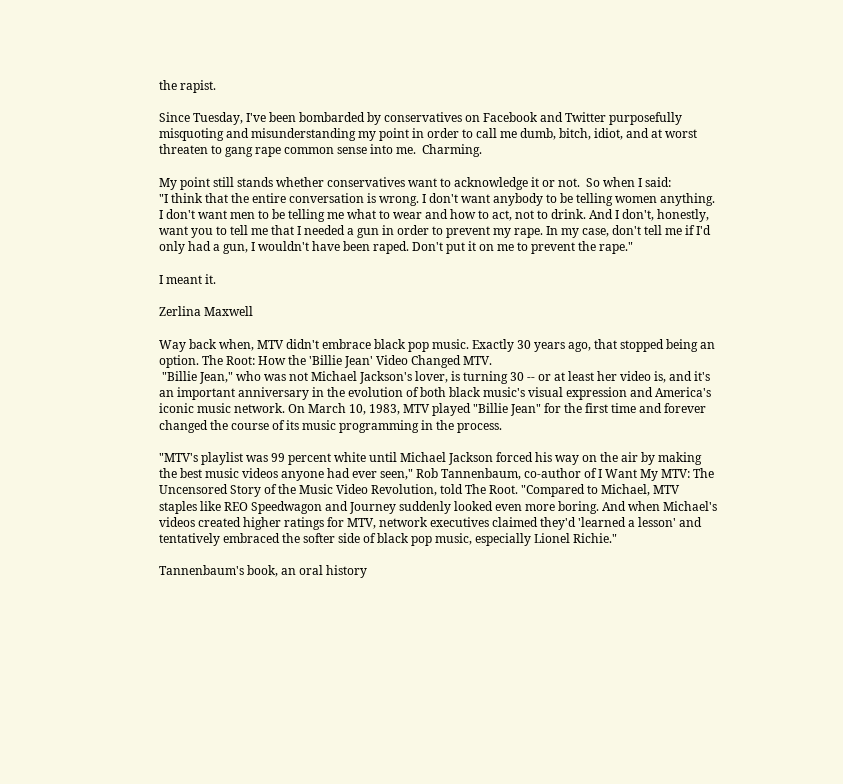the rapist.

Since Tuesday, I've been bombarded by conservatives on Facebook and Twitter purposefully misquoting and misunderstanding my point in order to call me dumb, bitch, idiot, and at worst threaten to gang rape common sense into me.  Charming.

My point still stands whether conservatives want to acknowledge it or not.  So when I said:
"I think that the entire conversation is wrong. I don't want anybody to be telling women anything. I don't want men to be telling me what to wear and how to act, not to drink. And I don't, honestly, want you to tell me that I needed a gun in order to prevent my rape. In my case, don't tell me if I'd only had a gun, I wouldn't have been raped. Don't put it on me to prevent the rape."

I meant it.

Zerlina Maxwell

Way back when, MTV didn't embrace black pop music. Exactly 30 years ago, that stopped being an option. The Root: How the 'Billie Jean' Video Changed MTV.
 "Billie Jean," who was not Michael Jackson's lover, is turning 30 -- or at least her video is, and it's an important anniversary in the evolution of both black music's visual expression and America's iconic music network. On March 10, 1983, MTV played "Billie Jean" for the first time and forever changed the course of its music programming in the process.

"MTV's playlist was 99 percent white until Michael Jackson forced his way on the air by making the best music videos anyone had ever seen," Rob Tannenbaum, co-author of I Want My MTV: The Uncensored Story of the Music Video Revolution, told The Root. "Compared to Michael, MTV staples like REO Speedwagon and Journey suddenly looked even more boring. And when Michael's videos created higher ratings for MTV, network executives claimed they'd 'learned a lesson' and tentatively embraced the softer side of black pop music, especially Lionel Richie."

Tannenbaum's book, an oral history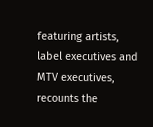featuring artists, label executives and MTV executives, recounts the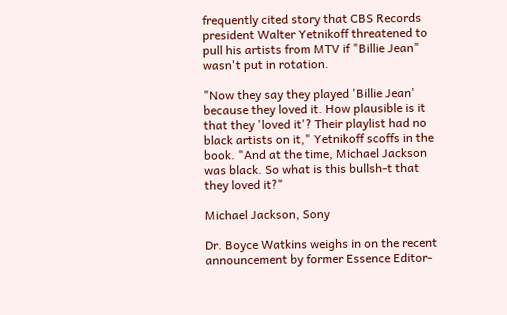frequently cited story that CBS Records president Walter Yetnikoff threatened to pull his artists from MTV if "Billie Jean" wasn't put in rotation.

"Now they say they played 'Billie Jean' because they loved it. How plausible is it that they 'loved it'? Their playlist had no black artists on it," Yetnikoff scoffs in the book. "And at the time, Michael Jackson was black. So what is this bullsh-t that they loved it?"

Michael Jackson, Sony

Dr. Boyce Watkins weighs in on the recent announcement by former Essence Editor-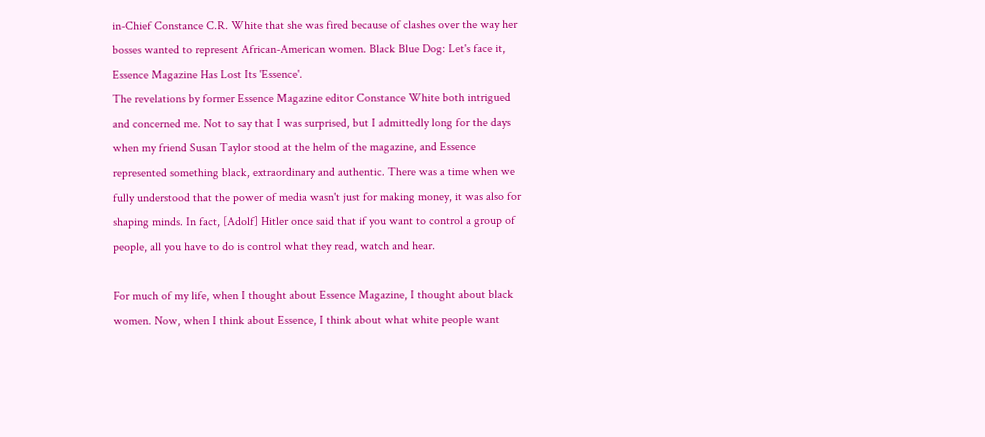in-Chief Constance C.R. White that she was fired because of clashes over the way her bosses wanted to represent African-American women. Black Blue Dog: Let's face it, Essence Magazine Has Lost Its 'Essence'.
The revelations by former Essence Magazine editor Constance White both intrigued and concerned me. Not to say that I was surprised, but I admittedly long for the days when my friend Susan Taylor stood at the helm of the magazine, and Essence represented something black, extraordinary and authentic. There was a time when we fully understood that the power of media wasn't just for making money, it was also for shaping minds. In fact, [Adolf] Hitler once said that if you want to control a group of people, all you have to do is control what they read, watch and hear.

For much of my life, when I thought about Essence Magazine, I thought about black women. Now, when I think about Essence, I think about what white people want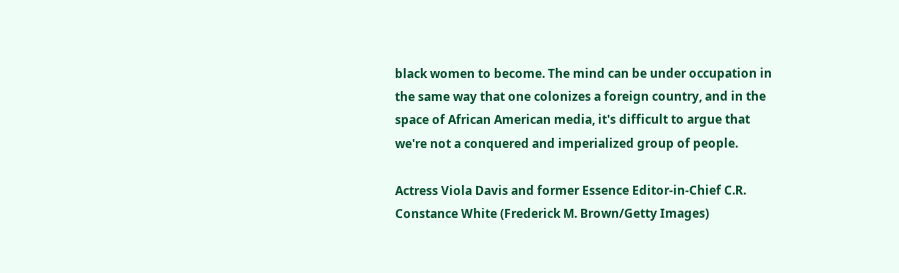black women to become. The mind can be under occupation in the same way that one colonizes a foreign country, and in the space of African American media, it's difficult to argue that we're not a conquered and imperialized group of people.

Actress Viola Davis and former Essence Editor-in-Chief C.R. Constance White (Frederick M. Brown/Getty Images)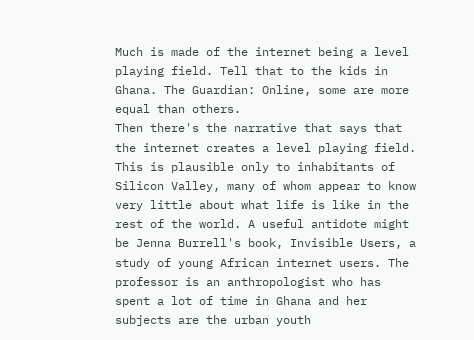Much is made of the internet being a level playing field. Tell that to the kids in Ghana. The Guardian: Online, some are more equal than others.
Then there's the narrative that says that the internet creates a level playing field. This is plausible only to inhabitants of Silicon Valley, many of whom appear to know very little about what life is like in the rest of the world. A useful antidote might be Jenna Burrell's book, Invisible Users, a study of young African internet users. The professor is an anthropologist who has spent a lot of time in Ghana and her subjects are the urban youth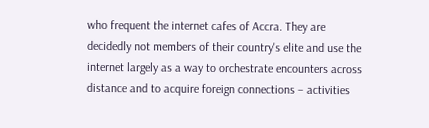who frequent the internet cafes of Accra. They are decidedly not members of their country's elite and use the internet largely as a way to orchestrate encounters across distance and to acquire foreign connections – activities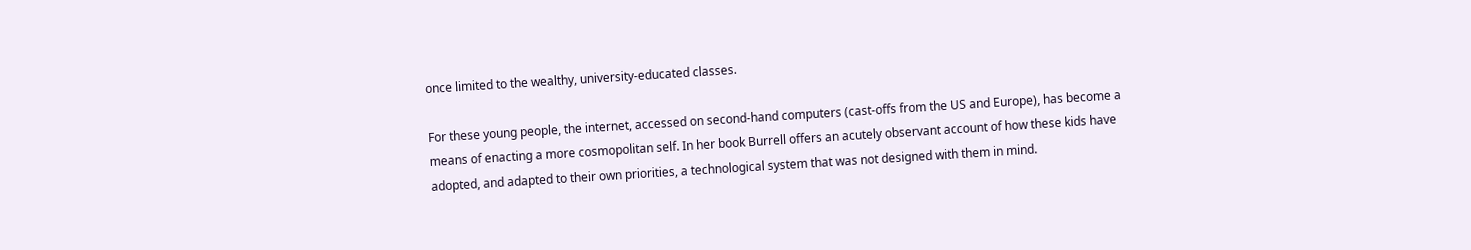once limited to the wealthy, university-educated classes.

For these young people, the internet, accessed on second-hand computers (cast-offs from the US and Europe), has become a means of enacting a more cosmopolitan self. In her book Burrell offers an acutely observant account of how these kids have adopted, and adapted to their own priorities, a technological system that was not designed with them in mind.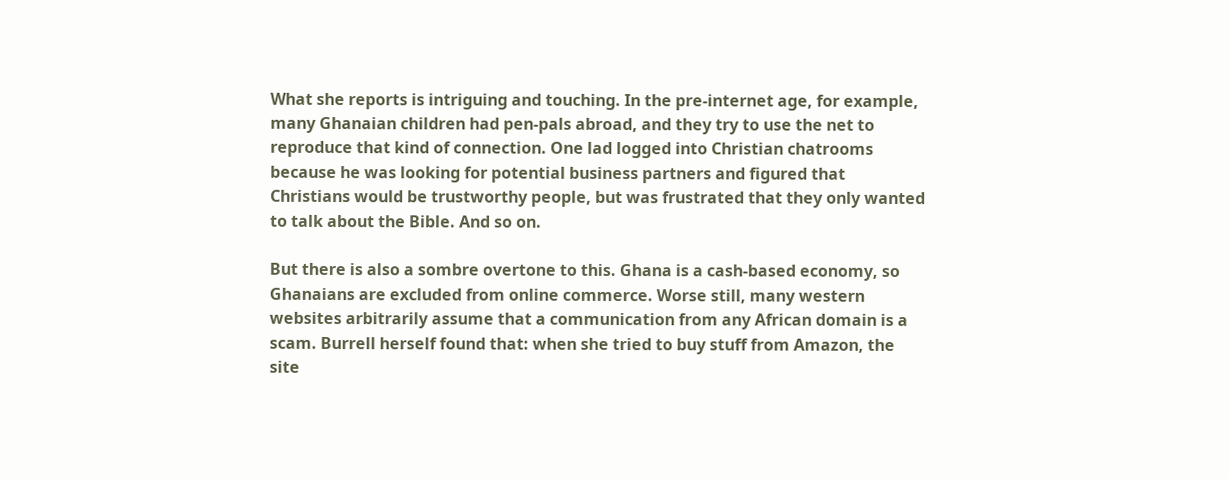What she reports is intriguing and touching. In the pre-internet age, for example, many Ghanaian children had pen-pals abroad, and they try to use the net to reproduce that kind of connection. One lad logged into Christian chatrooms because he was looking for potential business partners and figured that Christians would be trustworthy people, but was frustrated that they only wanted to talk about the Bible. And so on.

But there is also a sombre overtone to this. Ghana is a cash-based economy, so Ghanaians are excluded from online commerce. Worse still, many western websites arbitrarily assume that a communication from any African domain is a scam. Burrell herself found that: when she tried to buy stuff from Amazon, the site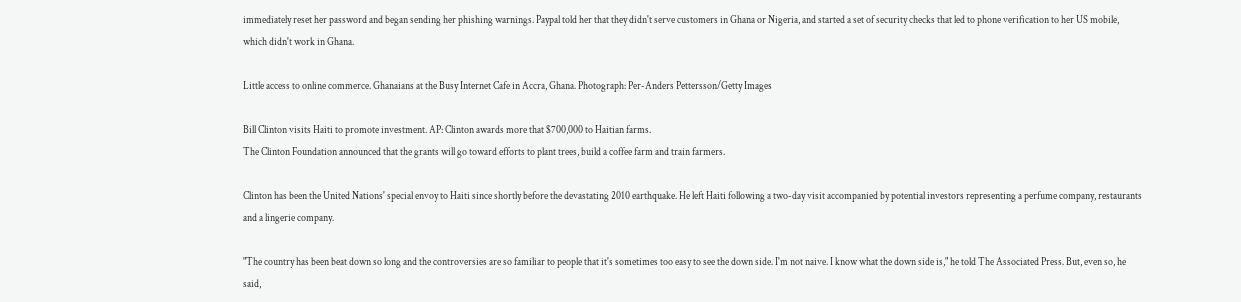immediately reset her password and began sending her phishing warnings. Paypal told her that they didn't serve customers in Ghana or Nigeria, and started a set of security checks that led to phone verification to her US mobile, which didn't work in Ghana.

Little access to online commerce. Ghanaians at the Busy Internet Cafe in Accra, Ghana. Photograph: Per-Anders Pettersson/Getty Images

Bill Clinton visits Haiti to promote investment. AP: Clinton awards more that $700,000 to Haitian farms.
The Clinton Foundation announced that the grants will go toward efforts to plant trees, build a coffee farm and train farmers.

Clinton has been the United Nations' special envoy to Haiti since shortly before the devastating 2010 earthquake. He left Haiti following a two-day visit accompanied by potential investors representing a perfume company, restaurants and a lingerie company.

"The country has been beat down so long and the controversies are so familiar to people that it's sometimes too easy to see the down side. I'm not naive. I know what the down side is," he told The Associated Press. But, even so, he said,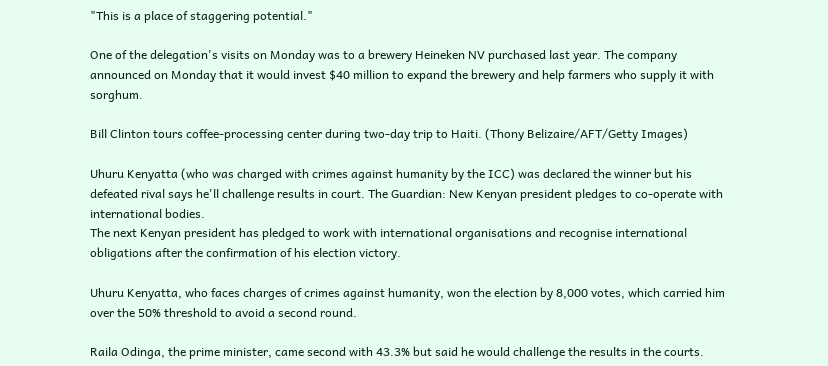"This is a place of staggering potential."

One of the delegation's visits on Monday was to a brewery Heineken NV purchased last year. The company announced on Monday that it would invest $40 million to expand the brewery and help farmers who supply it with sorghum.

Bill Clinton tours coffee-processing center during two-day trip to Haiti. (Thony Belizaire/AFT/Getty Images)

Uhuru Kenyatta (who was charged with crimes against humanity by the ICC) was declared the winner but his defeated rival says he'll challenge results in court. The Guardian: New Kenyan president pledges to co-operate with international bodies.
The next Kenyan president has pledged to work with international organisations and recognise international obligations after the confirmation of his election victory.

Uhuru Kenyatta, who faces charges of crimes against humanity, won the election by 8,000 votes, which carried him over the 50% threshold to avoid a second round.

Raila Odinga, the prime minister, came second with 43.3% but said he would challenge the results in the courts.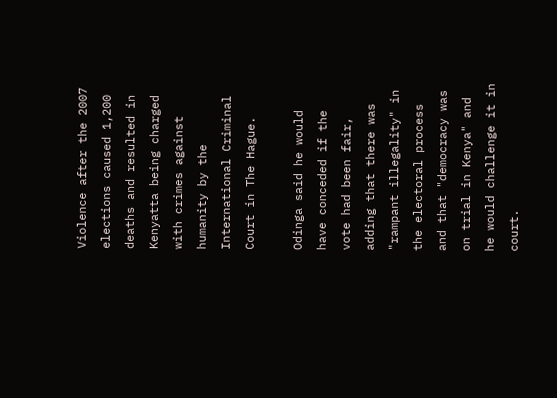Violence after the 2007 elections caused 1,200 deaths and resulted in Kenyatta being charged with crimes against humanity by the International Criminal Court in The Hague.

Odinga said he would have conceded if the vote had been fair, adding that there was "rampant illegality" in the electoral process and that "democracy was on trial in Kenya" and he would challenge it in court.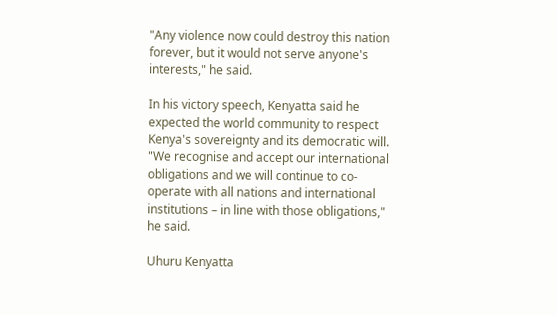"Any violence now could destroy this nation forever, but it would not serve anyone's interests," he said.

In his victory speech, Kenyatta said he expected the world community to respect Kenya's sovereignty and its democratic will. "We recognise and accept our international obligations and we will continue to co-operate with all nations and international institutions – in line with those obligations," he said.

Uhuru Kenyatta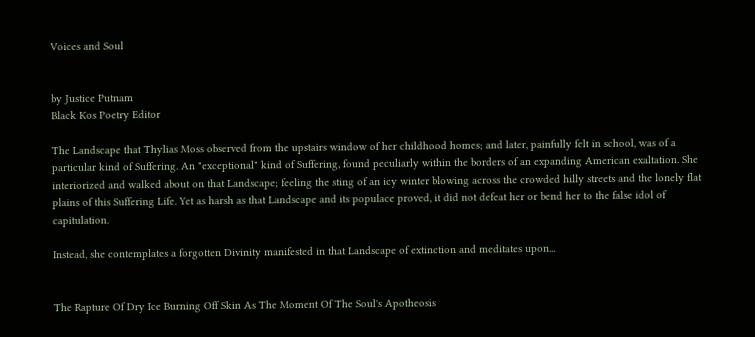Voices and Soul


by Justice Putnam
Black Kos Poetry Editor

The Landscape that Thylias Moss observed from the upstairs window of her childhood homes; and later, painfully felt in school, was of a particular kind of Suffering. An "exceptional" kind of Suffering, found peculiarly within the borders of an expanding American exaltation. She interiorized and walked about on that Landscape; feeling the sting of an icy winter blowing across the crowded hilly streets and the lonely flat plains of this Suffering Life. Yet as harsh as that Landscape and its populace proved, it did not defeat her or bend her to the false idol of capitulation.

Instead, she contemplates a forgotten Divinity manifested in that Landscape of extinction and meditates upon...


The Rapture Of Dry Ice Burning Off Skin As The Moment Of The Soul's Apotheosis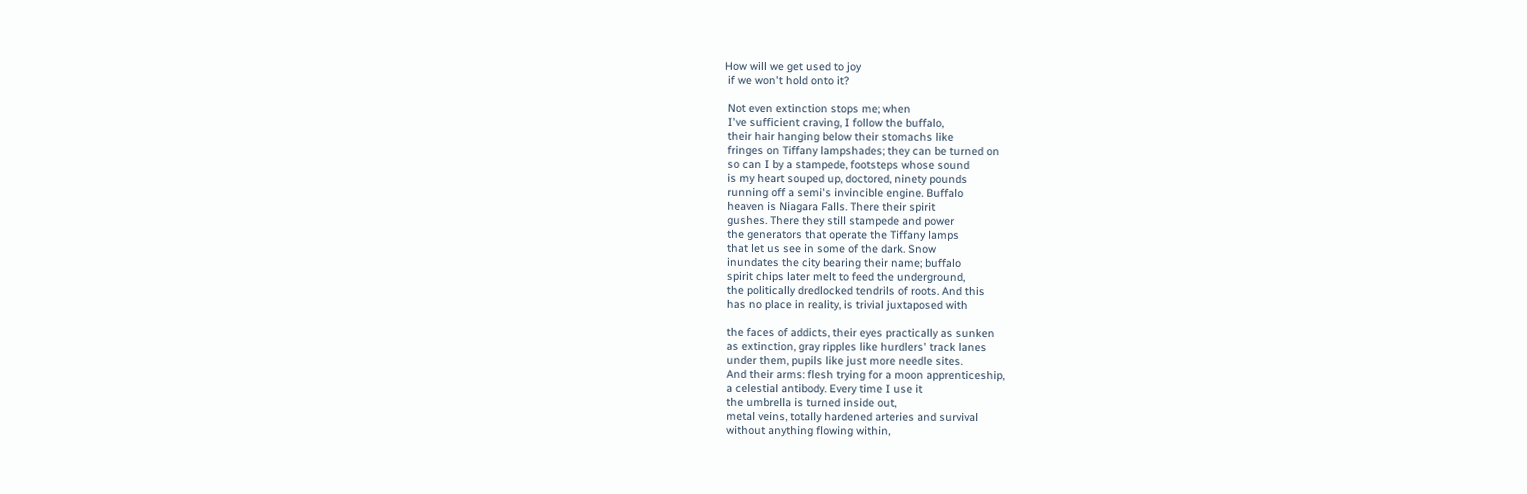How will we get used to joy
 if we won't hold onto it?

 Not even extinction stops me; when
 I've sufficient craving, I follow the buffalo,
 their hair hanging below their stomachs like
 fringes on Tiffany lampshades; they can be turned on
 so can I by a stampede, footsteps whose sound
 is my heart souped up, doctored, ninety pounds
 running off a semi's invincible engine. Buffalo
 heaven is Niagara Falls. There their spirit
 gushes. There they still stampede and power
 the generators that operate the Tiffany lamps
 that let us see in some of the dark. Snow
 inundates the city bearing their name; buffalo
 spirit chips later melt to feed the underground,
 the politically dredlocked tendrils of roots. And this
 has no place in reality, is trivial juxtaposed with

 the faces of addicts, their eyes practically as sunken
 as extinction, gray ripples like hurdlers' track lanes
 under them, pupils like just more needle sites.
 And their arms: flesh trying for a moon apprenticeship,
 a celestial antibody. Every time I use it
 the umbrella is turned inside out,
 metal veins, totally hardened arteries and survival
 without anything flowing within,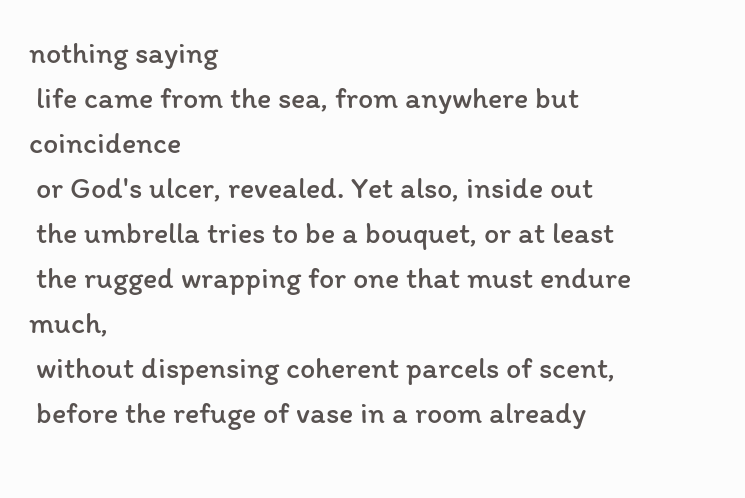nothing saying
 life came from the sea, from anywhere but coincidence
 or God's ulcer, revealed. Yet also, inside out
 the umbrella tries to be a bouquet, or at least
 the rugged wrapping for one that must endure much,
 without dispensing coherent parcels of scent,
 before the refuge of vase in a room already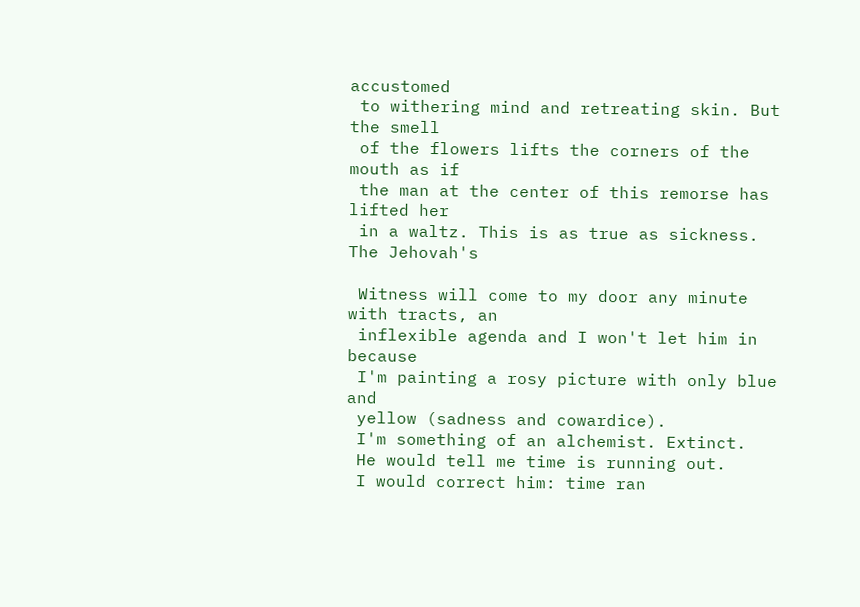accustomed
 to withering mind and retreating skin. But the smell
 of the flowers lifts the corners of the mouth as if
 the man at the center of this remorse has lifted her
 in a waltz. This is as true as sickness. The Jehovah's

 Witness will come to my door any minute with tracts, an
 inflexible agenda and I won't let him in because
 I'm painting a rosy picture with only blue and
 yellow (sadness and cowardice).
 I'm something of an alchemist. Extinct.
 He would tell me time is running out.
 I would correct him: time ran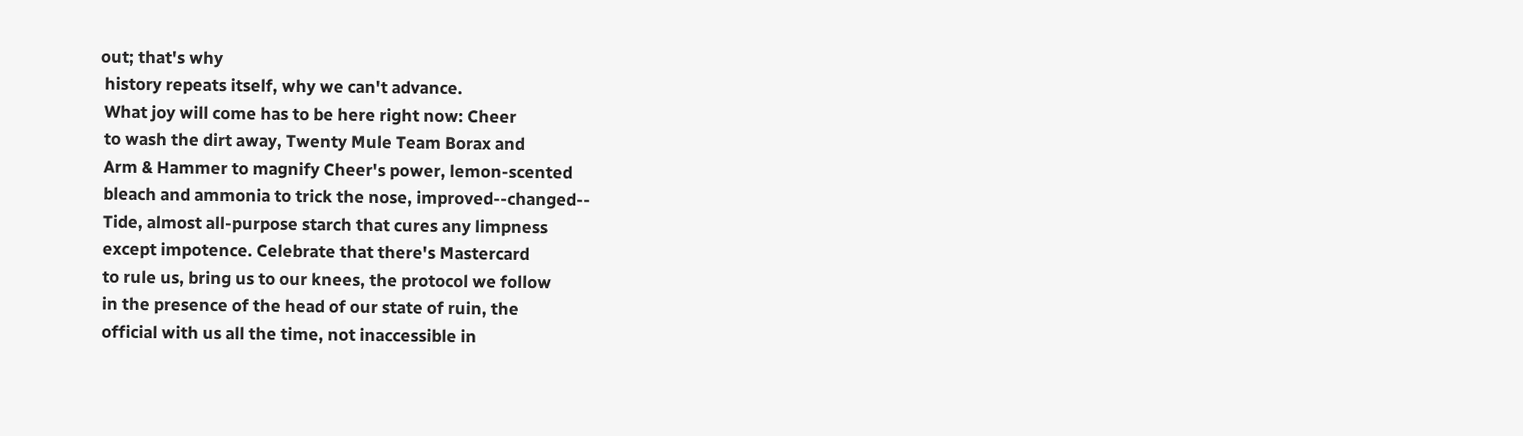out; that's why
 history repeats itself, why we can't advance.
 What joy will come has to be here right now: Cheer
 to wash the dirt away, Twenty Mule Team Borax and
 Arm & Hammer to magnify Cheer's power, lemon-scented
 bleach and ammonia to trick the nose, improved--changed--
 Tide, almost all-purpose starch that cures any limpness
 except impotence. Celebrate that there's Mastercard
 to rule us, bring us to our knees, the protocol we follow
 in the presence of the head of our state of ruin, the
 official with us all the time, not inaccessible in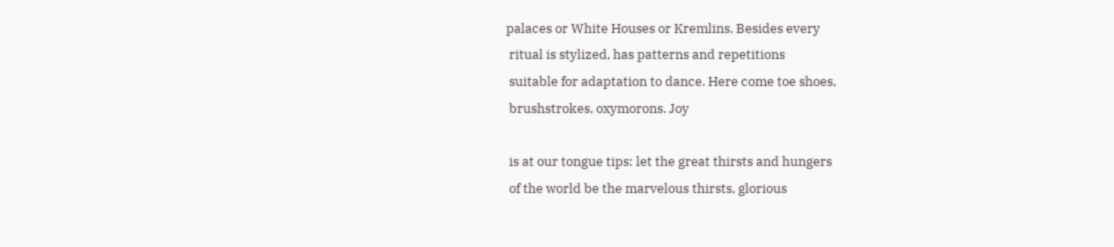palaces or White Houses or Kremlins. Besides every
 ritual is stylized, has patterns and repetitions
 suitable for adaptation to dance. Here come toe shoes,
 brushstrokes, oxymorons. Joy

 is at our tongue tips: let the great thirsts and hungers
 of the world be the marvelous thirsts, glorious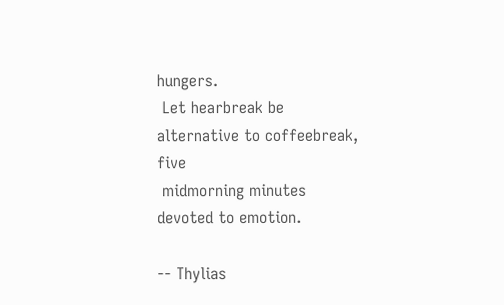hungers.
 Let hearbreak be alternative to coffeebreak, five
 midmorning minutes devoted to emotion.

-- Thylias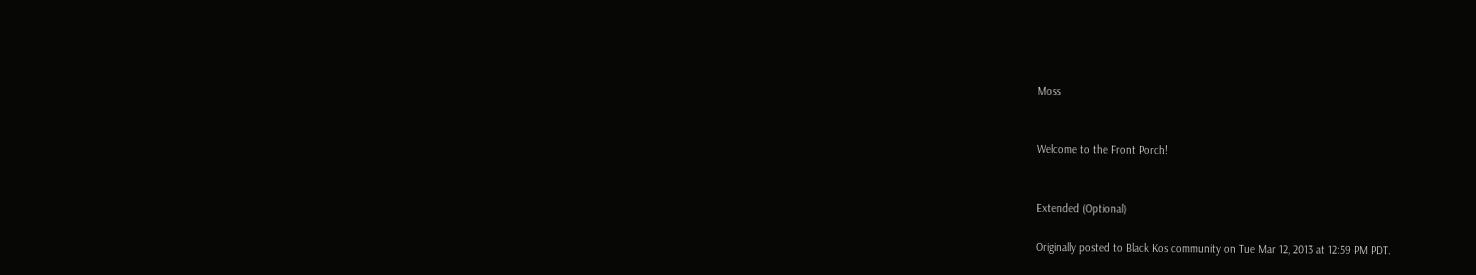Moss


Welcome to the Front Porch!


Extended (Optional)

Originally posted to Black Kos community on Tue Mar 12, 2013 at 12:59 PM PDT.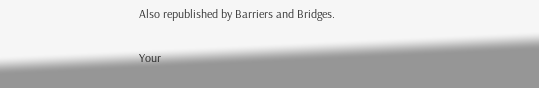Also republished by Barriers and Bridges.

Your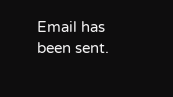Email has been sent.